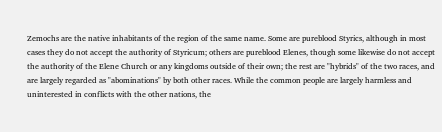Zemochs are the native inhabitants of the region of the same name. Some are pureblood Styrics, although in most cases they do not accept the authority of Styricum; others are pureblood Elenes, though some likewise do not accept the authority of the Elene Church or any kingdoms outside of their own; the rest are "hybrids" of the two races, and are largely regarded as "abominations" by both other races. While the common people are largely harmless and uninterested in conflicts with the other nations, the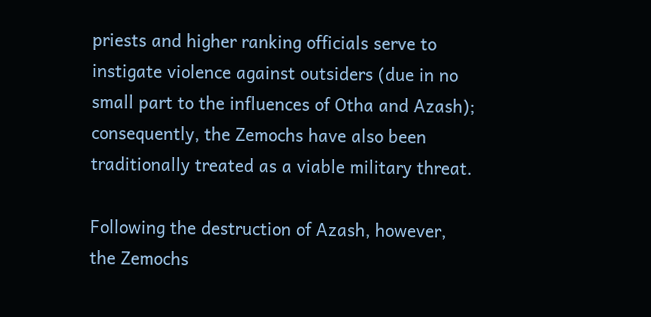priests and higher ranking officials serve to instigate violence against outsiders (due in no small part to the influences of Otha and Azash); consequently, the Zemochs have also been traditionally treated as a viable military threat.

Following the destruction of Azash, however, the Zemochs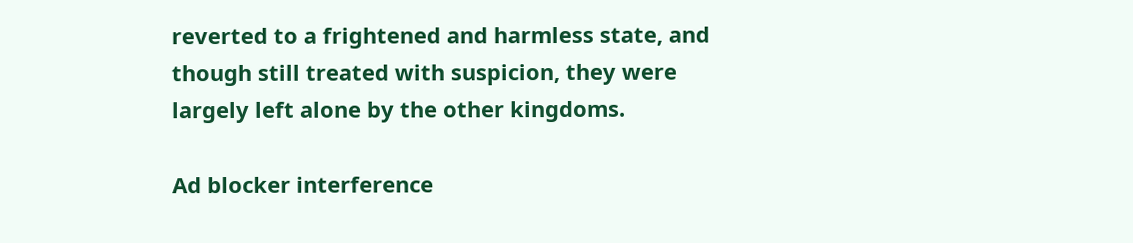reverted to a frightened and harmless state, and though still treated with suspicion, they were largely left alone by the other kingdoms.

Ad blocker interference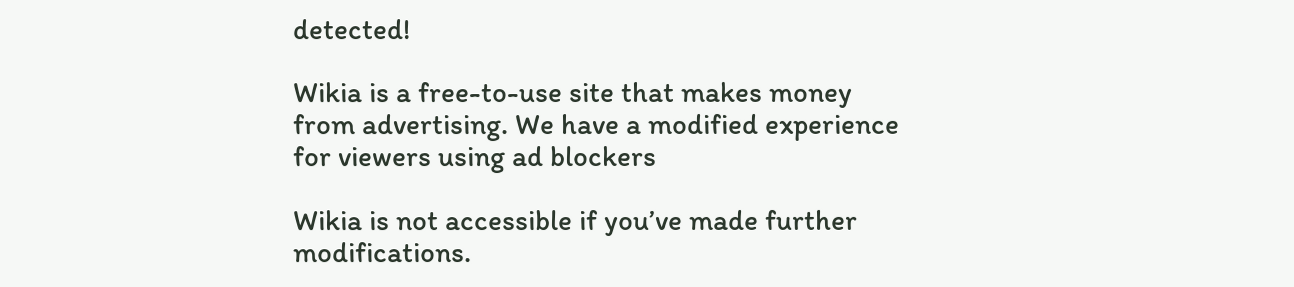detected!

Wikia is a free-to-use site that makes money from advertising. We have a modified experience for viewers using ad blockers

Wikia is not accessible if you’ve made further modifications.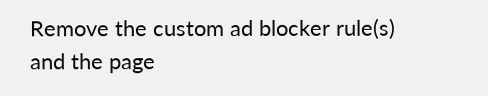Remove the custom ad blocker rule(s) and the page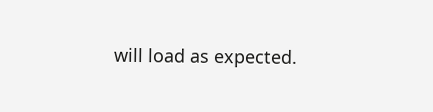will load as expected.